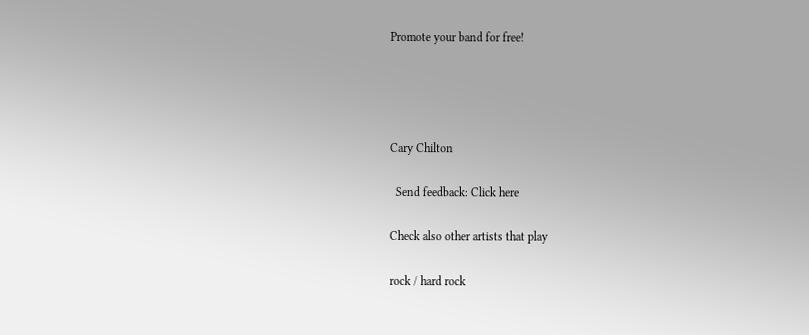Promote your band for free!




Cary Chilton

  Send feedback: Click here

Check also other artists that play

rock / hard rock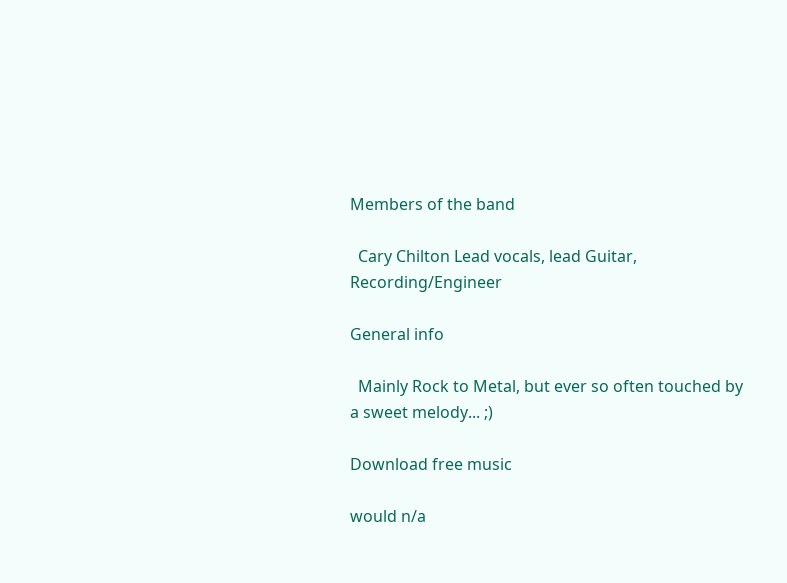Members of the band

  Cary Chilton Lead vocals, lead Guitar, Recording/Engineer

General info

  Mainly Rock to Metal, but ever so often touched by a sweet melody... ;)

Download free music

would n/a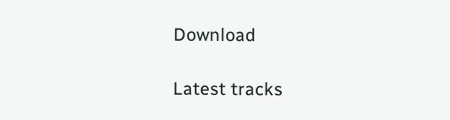Download

Latest tracks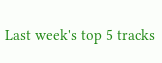Last week's top 5 tracks